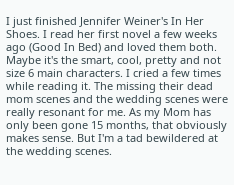I just finished Jennifer Weiner's In Her Shoes. I read her first novel a few weeks ago (Good In Bed) and loved them both. Maybe it's the smart, cool, pretty and not size 6 main characters. I cried a few times while reading it. The missing their dead mom scenes and the wedding scenes were really resonant for me. As my Mom has only been gone 15 months, that obviously makes sense. But I'm a tad bewildered at the wedding scenes.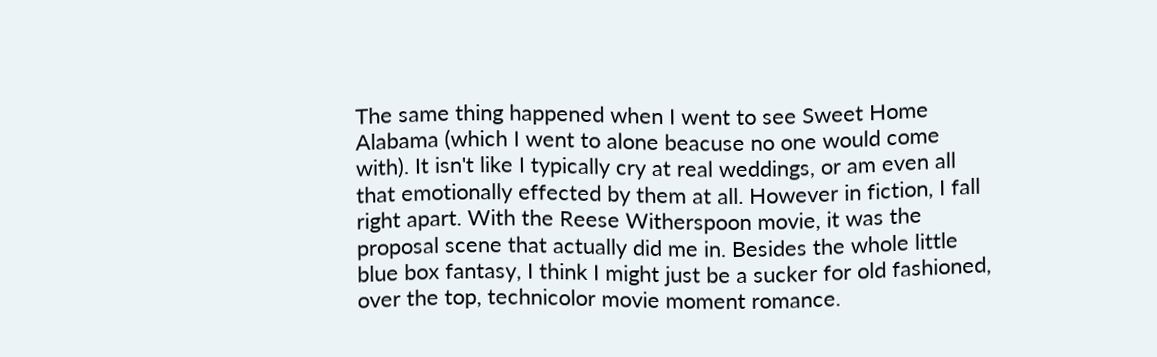The same thing happened when I went to see Sweet Home Alabama (which I went to alone beacuse no one would come with). It isn't like I typically cry at real weddings, or am even all that emotionally effected by them at all. However in fiction, I fall right apart. With the Reese Witherspoon movie, it was the proposal scene that actually did me in. Besides the whole little blue box fantasy, I think I might just be a sucker for old fashioned, over the top, technicolor movie moment romance.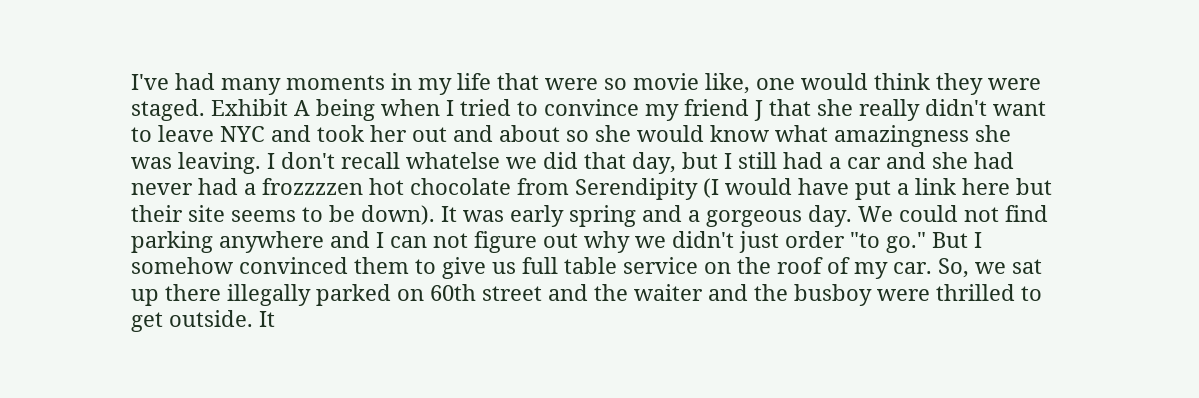I've had many moments in my life that were so movie like, one would think they were staged. Exhibit A being when I tried to convince my friend J that she really didn't want to leave NYC and took her out and about so she would know what amazingness she was leaving. I don't recall whatelse we did that day, but I still had a car and she had never had a frozzzzen hot chocolate from Serendipity (I would have put a link here but their site seems to be down). It was early spring and a gorgeous day. We could not find parking anywhere and I can not figure out why we didn't just order "to go." But I somehow convinced them to give us full table service on the roof of my car. So, we sat up there illegally parked on 60th street and the waiter and the busboy were thrilled to get outside. It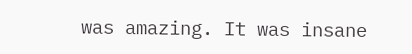was amazing. It was insane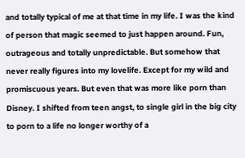and totally typical of me at that time in my life. I was the kind of person that magic seemed to just happen around. Fun, outrageous and totally unpredictable. But somehow that never really figures into my lovelife. Except for my wild and promiscuous years. But even that was more like porn than Disney. I shifted from teen angst, to single girl in the big city to porn to a life no longer worthy of a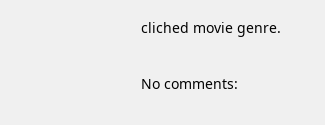cliched movie genre.

No comments: